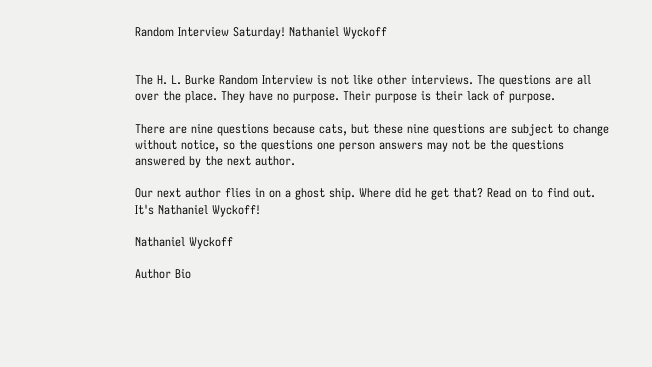Random Interview Saturday! Nathaniel Wyckoff


The H. L. Burke Random Interview is not like other interviews. The questions are all over the place. They have no purpose. Their purpose is their lack of purpose.

There are nine questions because cats, but these nine questions are subject to change without notice, so the questions one person answers may not be the questions answered by the next author.

Our next author flies in on a ghost ship. Where did he get that? Read on to find out. It's Nathaniel Wyckoff!

Nathaniel Wyckoff

Author Bio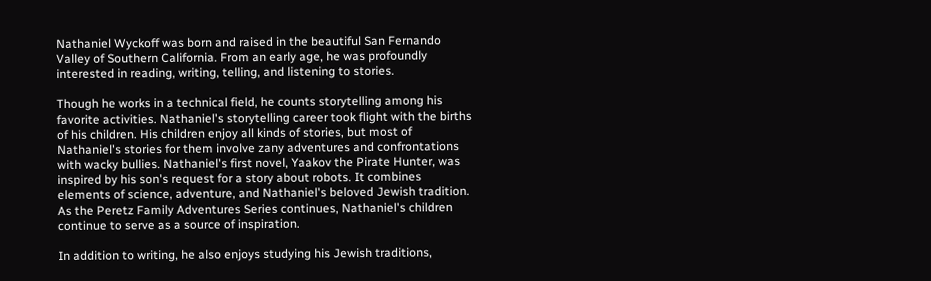Nathaniel Wyckoff was born and raised in the beautiful San Fernando Valley of Southern California. From an early age, he was profoundly interested in reading, writing, telling, and listening to stories.

Though he works in a technical field, he counts storytelling among his favorite activities. Nathaniel's storytelling career took flight with the births of his children. His children enjoy all kinds of stories, but most of Nathaniel's stories for them involve zany adventures and confrontations with wacky bullies. Nathaniel's first novel, Yaakov the Pirate Hunter, was inspired by his son's request for a story about robots. It combines elements of science, adventure, and Nathaniel's beloved Jewish tradition. As the Peretz Family Adventures Series continues, Nathaniel's children continue to serve as a source of inspiration.

In addition to writing, he also enjoys studying his Jewish traditions,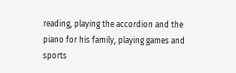reading, playing the accordion and the piano for his family, playing games and sports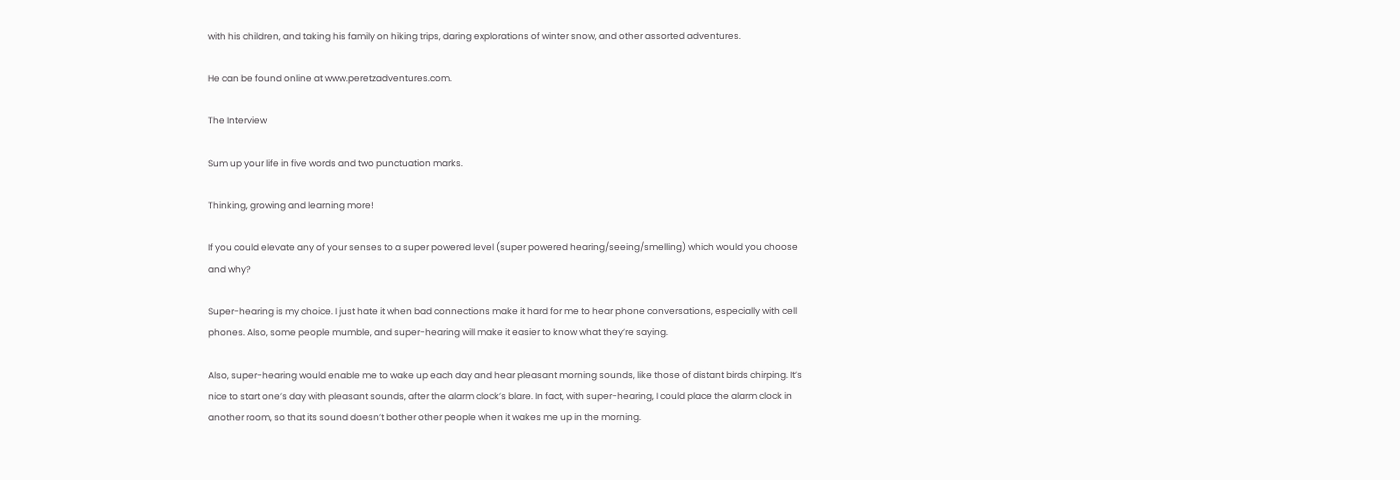with his children, and taking his family on hiking trips, daring explorations of winter snow, and other assorted adventures.

He can be found online at www.peretzadventures.com.

The Interview

Sum up your life in five words and two punctuation marks.

Thinking, growing and learning more!

If you could elevate any of your senses to a super powered level (super powered hearing/seeing/smelling) which would you choose and why?

Super-hearing is my choice. I just hate it when bad connections make it hard for me to hear phone conversations, especially with cell phones. Also, some people mumble, and super-hearing will make it easier to know what they’re saying.

Also, super-hearing would enable me to wake up each day and hear pleasant morning sounds, like those of distant birds chirping. It’s nice to start one’s day with pleasant sounds, after the alarm clock’s blare. In fact, with super-hearing, I could place the alarm clock in another room, so that its sound doesn’t bother other people when it wakes me up in the morning.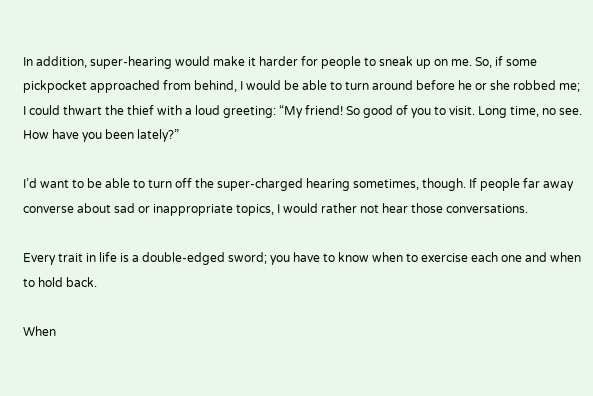In addition, super-hearing would make it harder for people to sneak up on me. So, if some pickpocket approached from behind, I would be able to turn around before he or she robbed me; I could thwart the thief with a loud greeting: “My friend! So good of you to visit. Long time, no see. How have you been lately?”

I’d want to be able to turn off the super-charged hearing sometimes, though. If people far away converse about sad or inappropriate topics, I would rather not hear those conversations.

Every trait in life is a double-edged sword; you have to know when to exercise each one and when to hold back.

When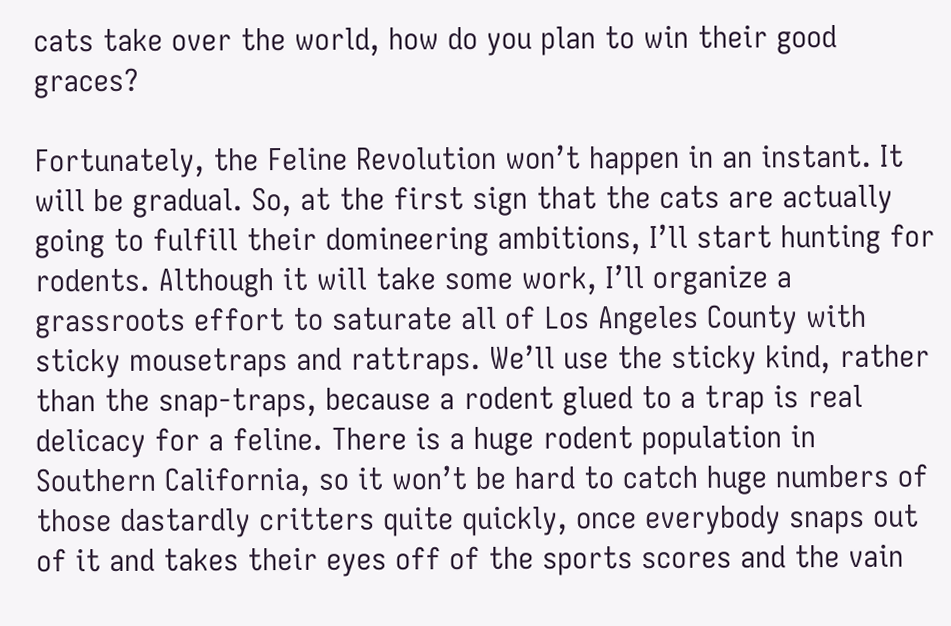cats take over the world, how do you plan to win their good graces?

Fortunately, the Feline Revolution won’t happen in an instant. It will be gradual. So, at the first sign that the cats are actually going to fulfill their domineering ambitions, I’ll start hunting for rodents. Although it will take some work, I’ll organize a grassroots effort to saturate all of Los Angeles County with sticky mousetraps and rattraps. We’ll use the sticky kind, rather than the snap-traps, because a rodent glued to a trap is real delicacy for a feline. There is a huge rodent population in Southern California, so it won’t be hard to catch huge numbers of those dastardly critters quite quickly, once everybody snaps out of it and takes their eyes off of the sports scores and the vain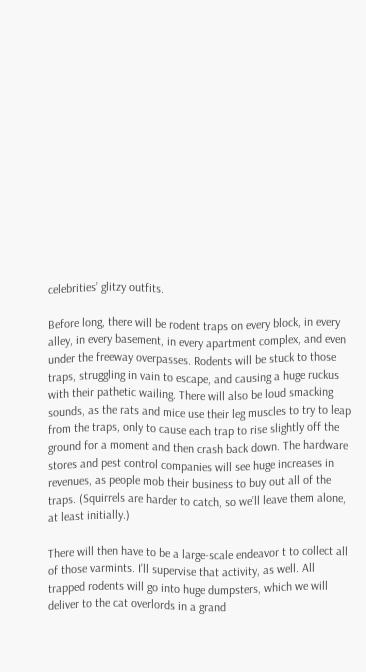celebrities’ glitzy outfits.

Before long, there will be rodent traps on every block, in every alley, in every basement, in every apartment complex, and even under the freeway overpasses. Rodents will be stuck to those traps, struggling in vain to escape, and causing a huge ruckus with their pathetic wailing. There will also be loud smacking sounds, as the rats and mice use their leg muscles to try to leap from the traps, only to cause each trap to rise slightly off the ground for a moment and then crash back down. The hardware stores and pest control companies will see huge increases in revenues, as people mob their business to buy out all of the traps. (Squirrels are harder to catch, so we’ll leave them alone, at least initially.)

There will then have to be a large-scale endeavor t to collect all of those varmints. I’ll supervise that activity, as well. All trapped rodents will go into huge dumpsters, which we will deliver to the cat overlords in a grand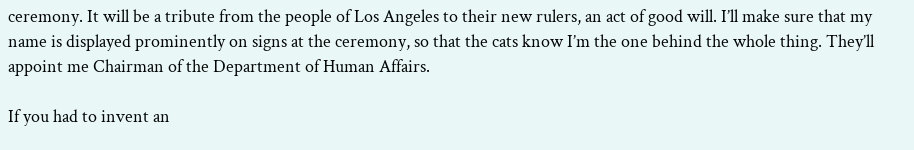ceremony. It will be a tribute from the people of Los Angeles to their new rulers, an act of good will. I’ll make sure that my name is displayed prominently on signs at the ceremony, so that the cats know I’m the one behind the whole thing. They’ll appoint me Chairman of the Department of Human Affairs.

If you had to invent an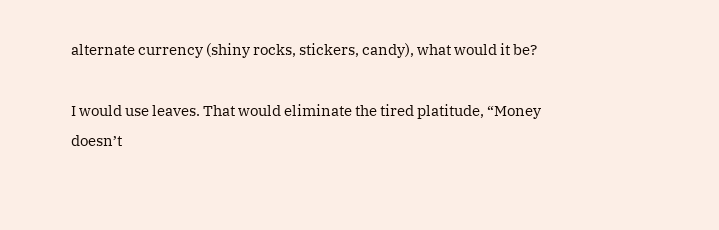alternate currency (shiny rocks, stickers, candy), what would it be?

I would use leaves. That would eliminate the tired platitude, “Money doesn’t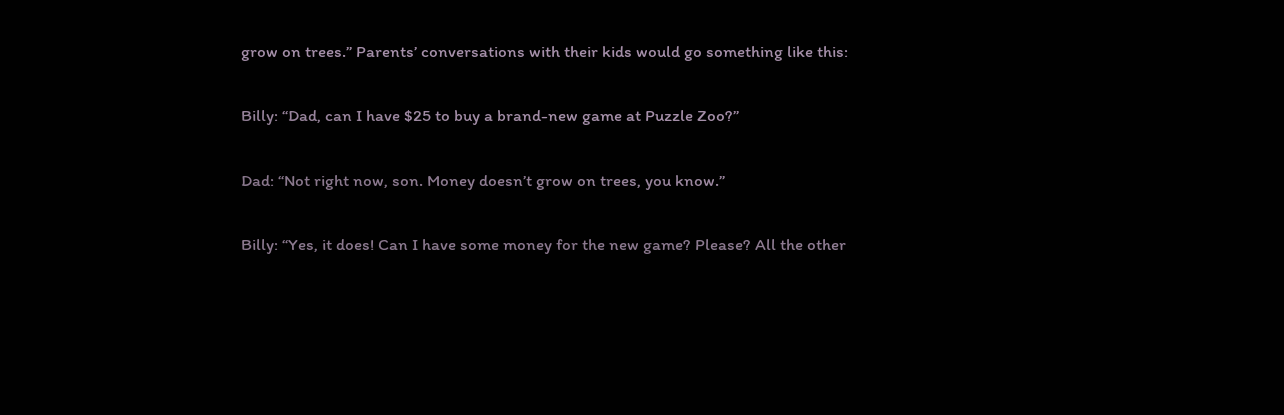grow on trees.” Parents’ conversations with their kids would go something like this:

Billy: “Dad, can I have $25 to buy a brand-new game at Puzzle Zoo?”

Dad: “Not right now, son. Money doesn’t grow on trees, you know.”

Billy: “Yes, it does! Can I have some money for the new game? Please? All the other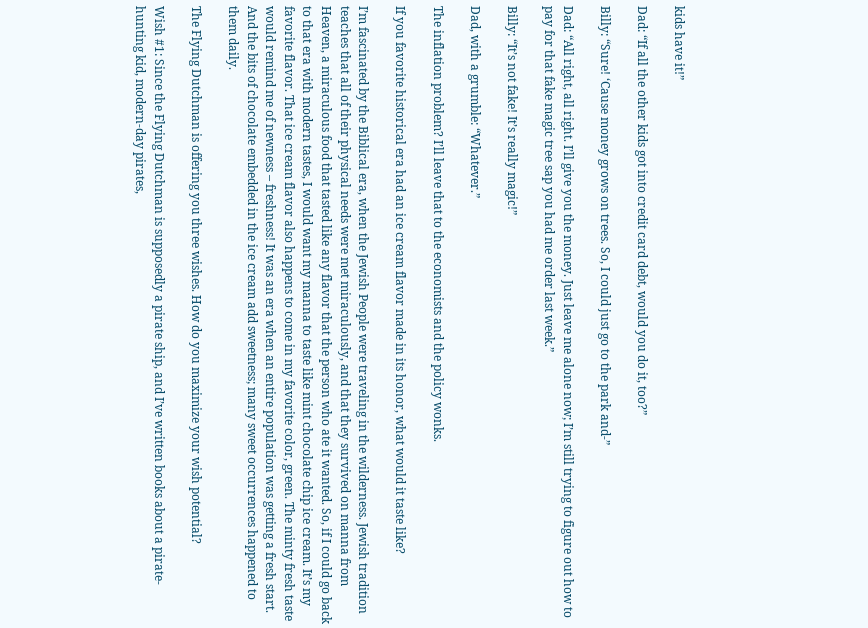kids have it!”

Dad: “If all the other kids got into credit card debt, would you do it, too?”

Billy: “Sure! ‘Cause money grows on trees. So, I could just go to the park and-”

Dad: “All right, all right. I’ll give you the money. Just leave me alone now; I’m still trying to figure out how to pay for that fake magic tree sap you had me order last week.”

Billy: “It’s not fake! It’s really magic!”

Dad, with a grumble: “Whatever.”

The inflation problem? I’ll leave that to the economists and the policy wonks.

If you favorite historical era had an ice cream flavor made in its honor, what would it taste like?

I’m fascinated by the Biblical era, when the Jewish People were traveling in the wilderness. Jewish tradition teaches that all of their physical needs were met miraculously, and that they survived on manna from Heaven, a miraculous food that tasted like any flavor that the person who ate it wanted. So, if I could go back to that era with modern tastes, I would want my manna to taste like mint chocolate chip ice cream. It’s my favorite flavor. That ice cream flavor also happens to come in my favorite color, green. The minty fresh taste would remind me of newness – freshness! It was an era when an entire population was getting a fresh start. And the bits of chocolate embedded in the ice cream add sweetness; many sweet occurrences happened to them daily.

The Flying Dutchman is offering you three wishes. How do you maximize your wish potential?

Wish #1: Since the Flying Dutchman is supposedly a pirate ship, and I’ve written books about a pirate-hunting kid, modern-day pirates,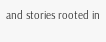and stories rooted in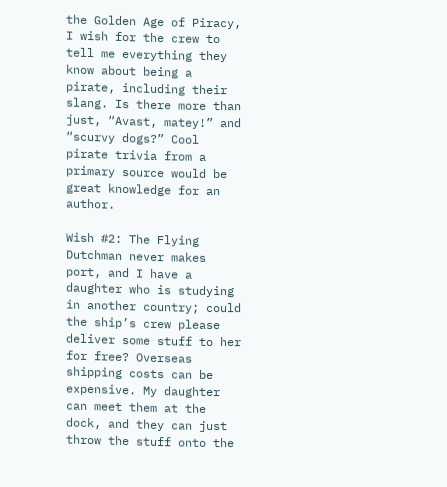the Golden Age of Piracy, I wish for the crew to tell me everything they know about being a pirate, including their slang. Is there more than just, “Avast, matey!” and “scurvy dogs?” Cool pirate trivia from a primary source would be great knowledge for an author.

Wish #2: The Flying Dutchman never makes port, and I have a daughter who is studying in another country; could the ship’s crew please deliver some stuff to her for free? Overseas shipping costs can be expensive. My daughter can meet them at the dock, and they can just throw the stuff onto the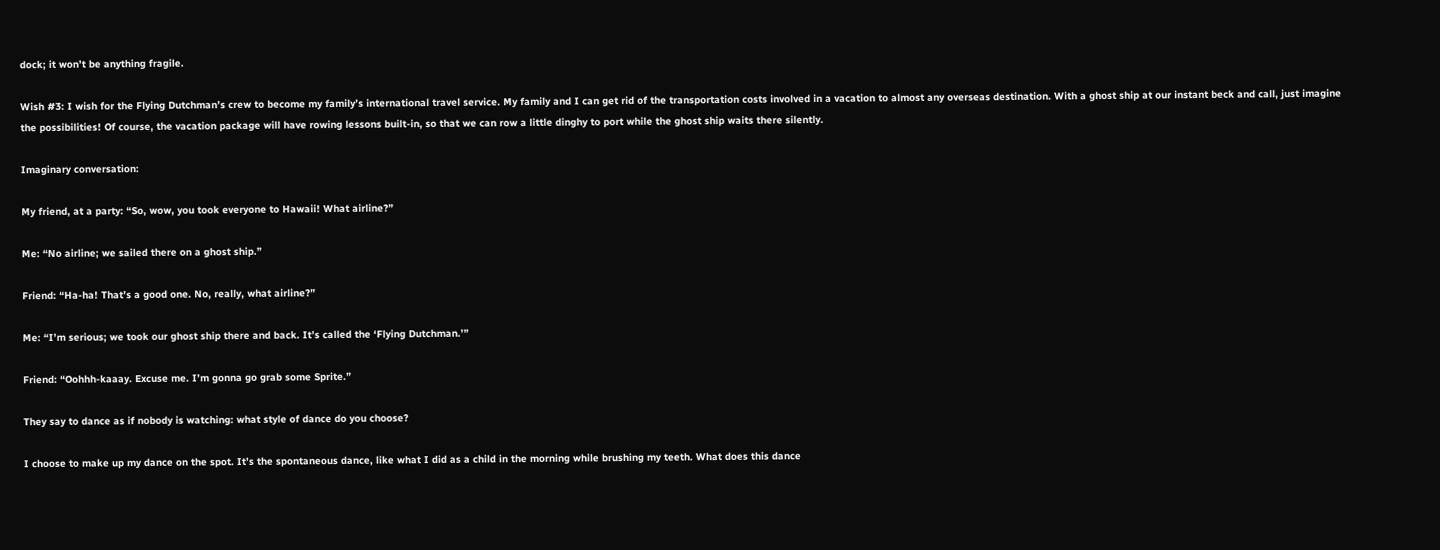dock; it won’t be anything fragile.

Wish #3: I wish for the Flying Dutchman’s crew to become my family’s international travel service. My family and I can get rid of the transportation costs involved in a vacation to almost any overseas destination. With a ghost ship at our instant beck and call, just imagine the possibilities! Of course, the vacation package will have rowing lessons built-in, so that we can row a little dinghy to port while the ghost ship waits there silently.

Imaginary conversation:

My friend, at a party: “So, wow, you took everyone to Hawaii! What airline?”

Me: “No airline; we sailed there on a ghost ship.”

Friend: “Ha-ha! That’s a good one. No, really, what airline?”

Me: “I’m serious; we took our ghost ship there and back. It’s called the ‘Flying Dutchman.’”

Friend: “Oohhh-kaaay. Excuse me. I’m gonna go grab some Sprite.”

They say to dance as if nobody is watching: what style of dance do you choose?

I choose to make up my dance on the spot. It’s the spontaneous dance, like what I did as a child in the morning while brushing my teeth. What does this dance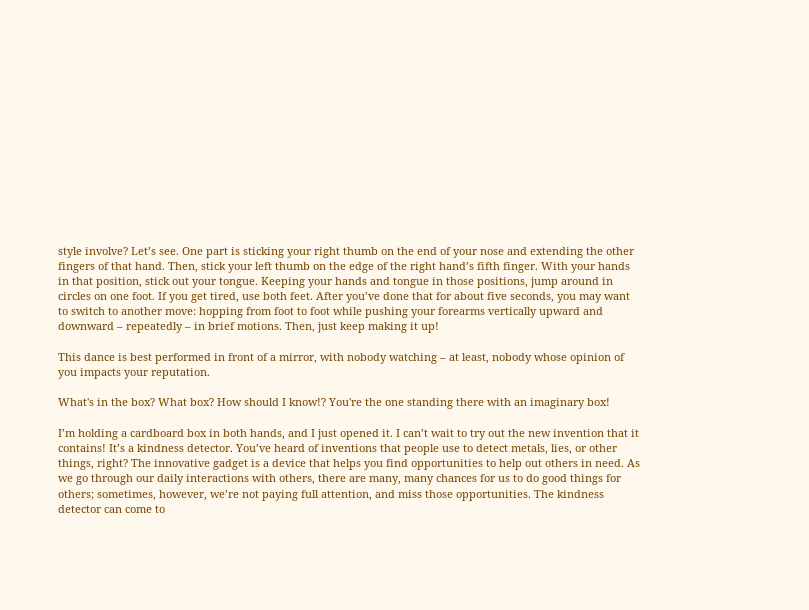style involve? Let’s see. One part is sticking your right thumb on the end of your nose and extending the other fingers of that hand. Then, stick your left thumb on the edge of the right hand’s fifth finger. With your hands in that position, stick out your tongue. Keeping your hands and tongue in those positions, jump around in circles on one foot. If you get tired, use both feet. After you’ve done that for about five seconds, you may want to switch to another move: hopping from foot to foot while pushing your forearms vertically upward and downward – repeatedly – in brief motions. Then, just keep making it up!

This dance is best performed in front of a mirror, with nobody watching – at least, nobody whose opinion of you impacts your reputation.

What's in the box? What box? How should I know!? You're the one standing there with an imaginary box!

I’m holding a cardboard box in both hands, and I just opened it. I can’t wait to try out the new invention that it contains! It’s a kindness detector. You’ve heard of inventions that people use to detect metals, lies, or other things, right? The innovative gadget is a device that helps you find opportunities to help out others in need. As we go through our daily interactions with others, there are many, many chances for us to do good things for others; sometimes, however, we’re not paying full attention, and miss those opportunities. The kindness detector can come to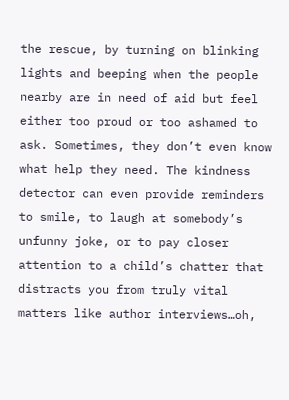the rescue, by turning on blinking lights and beeping when the people nearby are in need of aid but feel either too proud or too ashamed to ask. Sometimes, they don’t even know what help they need. The kindness detector can even provide reminders to smile, to laugh at somebody’s unfunny joke, or to pay closer attention to a child’s chatter that distracts you from truly vital matters like author interviews…oh,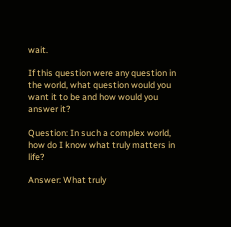wait.

If this question were any question in the world, what question would you want it to be and how would you answer it?

Question: In such a complex world, how do I know what truly matters in life?

Answer: What truly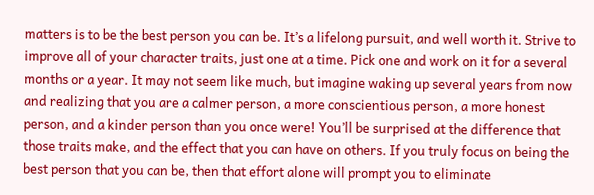matters is to be the best person you can be. It’s a lifelong pursuit, and well worth it. Strive to improve all of your character traits, just one at a time. Pick one and work on it for a several months or a year. It may not seem like much, but imagine waking up several years from now and realizing that you are a calmer person, a more conscientious person, a more honest person, and a kinder person than you once were! You’ll be surprised at the difference that those traits make, and the effect that you can have on others. If you truly focus on being the best person that you can be, then that effort alone will prompt you to eliminate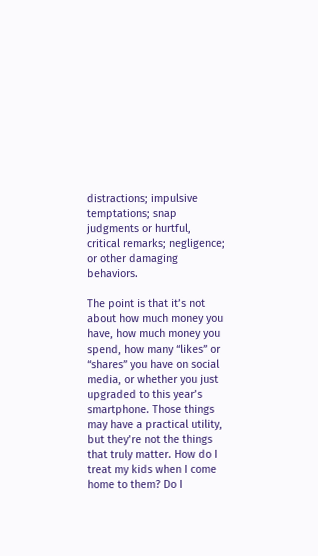distractions; impulsive temptations; snap judgments or hurtful, critical remarks; negligence; or other damaging behaviors.

The point is that it’s not about how much money you have, how much money you spend, how many “likes” or “shares” you have on social media, or whether you just upgraded to this year’s smartphone. Those things may have a practical utility, but they’re not the things that truly matter. How do I treat my kids when I come home to them? Do I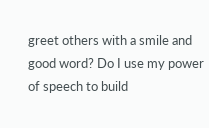greet others with a smile and good word? Do I use my power of speech to build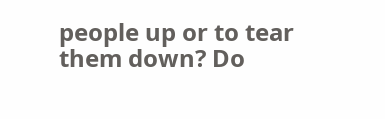people up or to tear them down? Do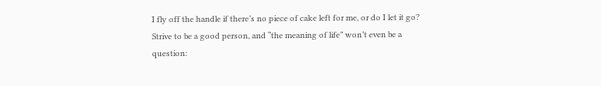I fly off the handle if there’s no piece of cake left for me, or do I let it go?
Strive to be a good person, and “the meaning of life” won’t even be a question: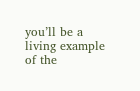you’ll be a living example of the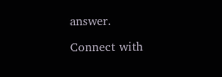answer.

Connect with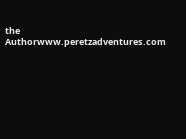the Authorwww.peretzadventures.com